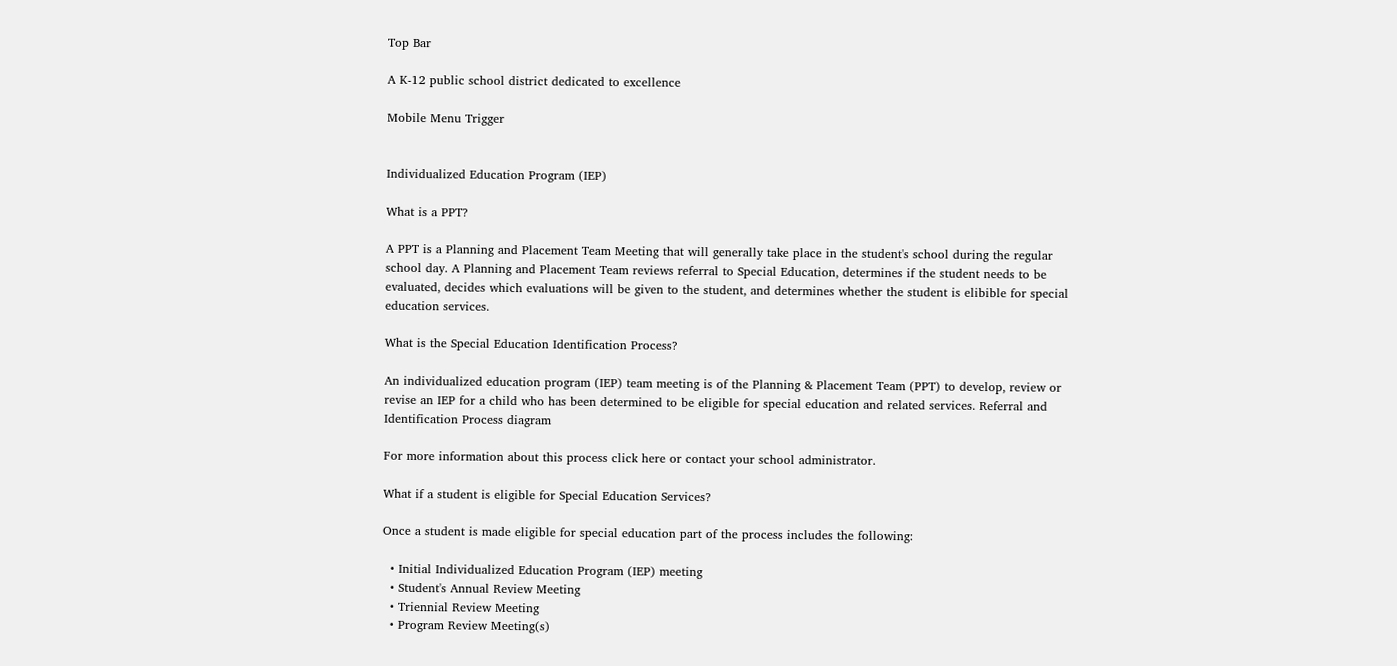Top Bar

A K-12 public school district dedicated to excellence

Mobile Menu Trigger


Individualized Education Program (IEP)

What is a PPT?

A PPT is a Planning and Placement Team Meeting that will generally take place in the student's school during the regular school day. A Planning and Placement Team reviews referral to Special Education, determines if the student needs to be evaluated, decides which evaluations will be given to the student, and determines whether the student is elibible for special education services.

What is the Special Education Identification Process?

An individualized education program (IEP) team meeting is of the Planning & Placement Team (PPT) to develop, review or revise an IEP for a child who has been determined to be eligible for special education and related services. Referral and Identification Process diagram

For more information about this process click here or contact your school administrator.

What if a student is eligible for Special Education Services?

Once a student is made eligible for special education part of the process includes the following:

  • Initial Individualized Education Program (IEP) meeting
  • Student's Annual Review Meeting
  • Triennial Review Meeting
  • Program Review Meeting(s)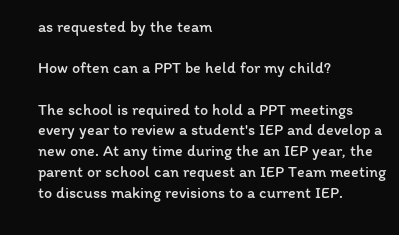as requested by the team

How often can a PPT be held for my child?

The school is required to hold a PPT meetings every year to review a student's IEP and develop a new one. At any time during the an IEP year, the parent or school can request an IEP Team meeting to discuss making revisions to a current IEP.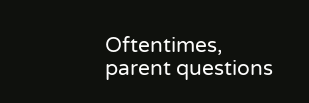Oftentimes, parent questions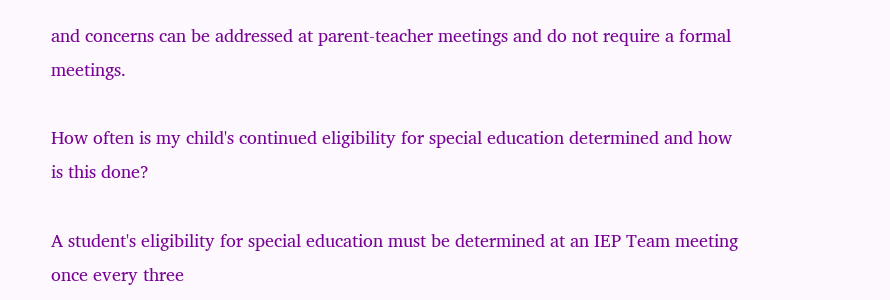and concerns can be addressed at parent-teacher meetings and do not require a formal meetings.

How often is my child's continued eligibility for special education determined and how is this done?

A student's eligibility for special education must be determined at an IEP Team meeting once every three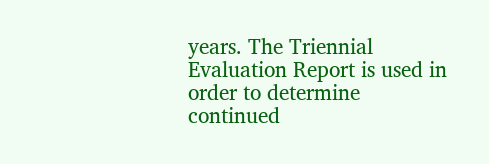years. The Triennial Evaluation Report is used in order to determine continued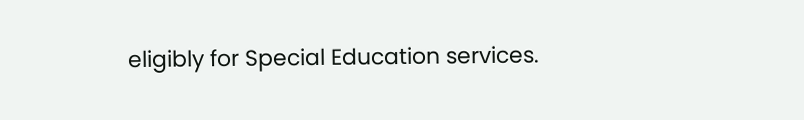eligibly for Special Education services.